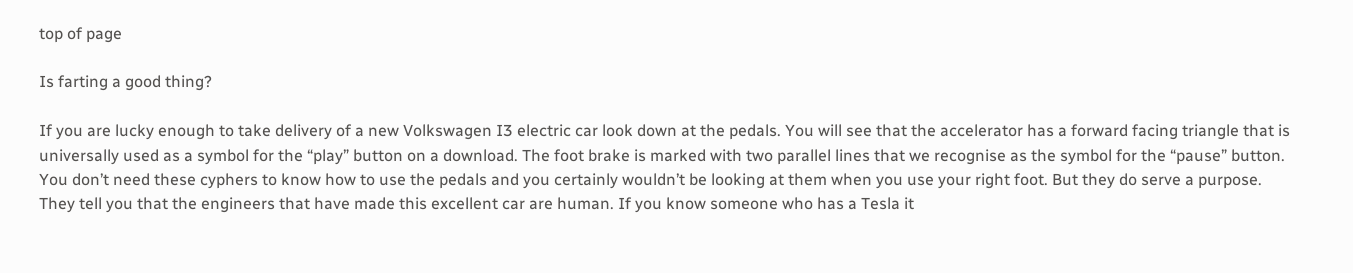top of page

Is farting a good thing?

If you are lucky enough to take delivery of a new Volkswagen I3 electric car look down at the pedals. You will see that the accelerator has a forward facing triangle that is universally used as a symbol for the “play” button on a download. The foot brake is marked with two parallel lines that we recognise as the symbol for the “pause” button. You don’t need these cyphers to know how to use the pedals and you certainly wouldn’t be looking at them when you use your right foot. But they do serve a purpose. They tell you that the engineers that have made this excellent car are human. If you know someone who has a Tesla it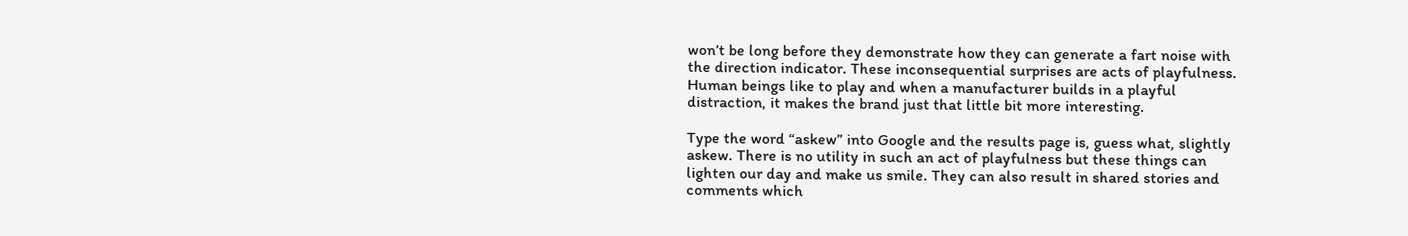won’t be long before they demonstrate how they can generate a fart noise with the direction indicator. These inconsequential surprises are acts of playfulness. Human beings like to play and when a manufacturer builds in a playful distraction, it makes the brand just that little bit more interesting.

Type the word “askew” into Google and the results page is, guess what, slightly askew. There is no utility in such an act of playfulness but these things can lighten our day and make us smile. They can also result in shared stories and comments which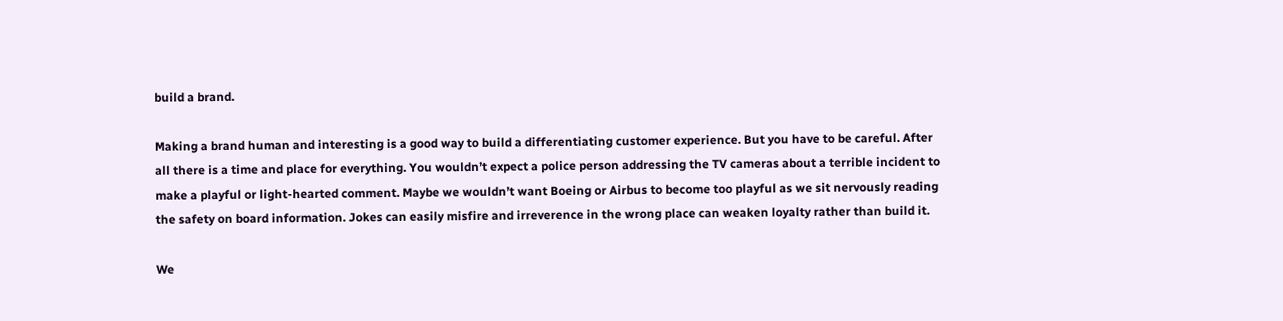build a brand.

Making a brand human and interesting is a good way to build a differentiating customer experience. But you have to be careful. After all there is a time and place for everything. You wouldn’t expect a police person addressing the TV cameras about a terrible incident to make a playful or light-hearted comment. Maybe we wouldn’t want Boeing or Airbus to become too playful as we sit nervously reading the safety on board information. Jokes can easily misfire and irreverence in the wrong place can weaken loyalty rather than build it.

We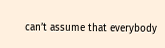can’t assume that everybody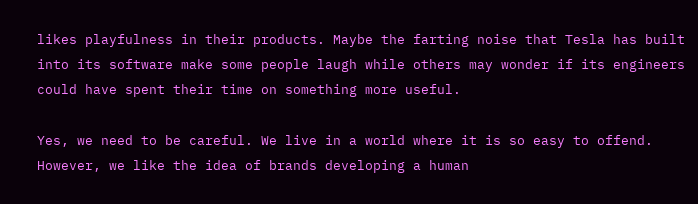likes playfulness in their products. Maybe the farting noise that Tesla has built into its software make some people laugh while others may wonder if its engineers could have spent their time on something more useful.

Yes, we need to be careful. We live in a world where it is so easy to offend. However, we like the idea of brands developing a human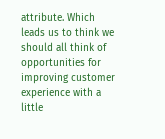attribute. Which leads us to think we should all think of opportunities for improving customer experience with a little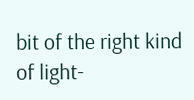bit of the right kind of light-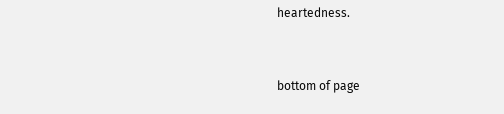heartedness.


bottom of page